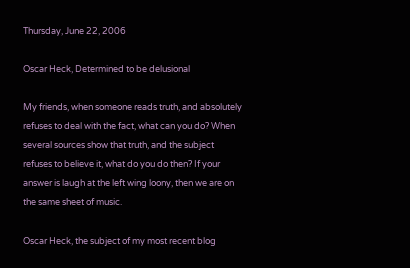Thursday, June 22, 2006

Oscar Heck, Determined to be delusional

My friends, when someone reads truth, and absolutely refuses to deal with the fact, what can you do? When several sources show that truth, and the subject refuses to believe it, what do you do then? If your answer is laugh at the left wing loony, then we are on the same sheet of music.

Oscar Heck, the subject of my most recent blog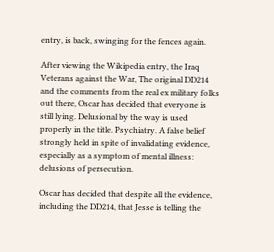entry, is back, swinging for the fences again.

After viewing the Wikipedia entry, the Iraq Veterans against the War, The original DD214 and the comments from the real ex military folks out there, Oscar has decided that everyone is still lying. Delusional by the way is used properly in the title. Psychiatry. A false belief strongly held in spite of invalidating evidence, especially as a symptom of mental illness: delusions of persecution.

Oscar has decided that despite all the evidence, including the DD214, that Jesse is telling the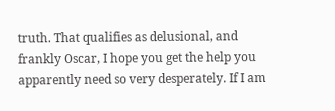truth. That qualifies as delusional, and frankly Oscar, I hope you get the help you apparently need so very desperately. If I am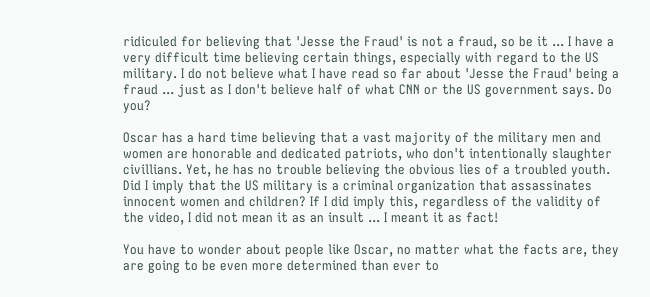ridiculed for believing that 'Jesse the Fraud' is not a fraud, so be it ... I have a very difficult time believing certain things, especially with regard to the US military. I do not believe what I have read so far about 'Jesse the Fraud' being a fraud ... just as I don't believe half of what CNN or the US government says. Do you?

Oscar has a hard time believing that a vast majority of the military men and women are honorable and dedicated patriots, who don't intentionally slaughter civillians. Yet, he has no trouble believing the obvious lies of a troubled youth. Did I imply that the US military is a criminal organization that assassinates innocent women and children? If I did imply this, regardless of the validity of the video, I did not mean it as an insult ... I meant it as fact!

You have to wonder about people like Oscar, no matter what the facts are, they are going to be even more determined than ever to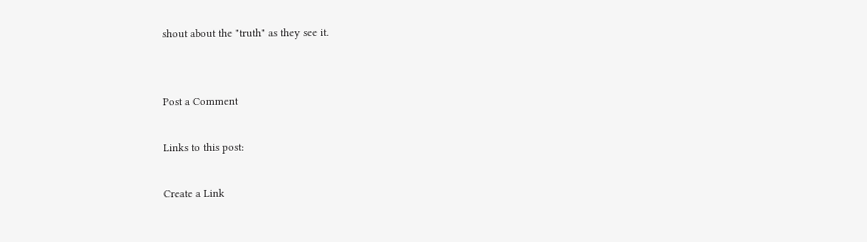shout about the "truth" as they see it.


Post a Comment

Links to this post:

Create a Link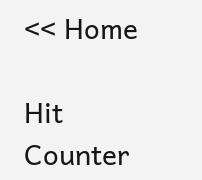<< Home

Hit Counter